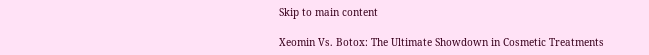Skip to main content

Xeomin Vs. Botox: The Ultimate Showdown in Cosmetic Treatments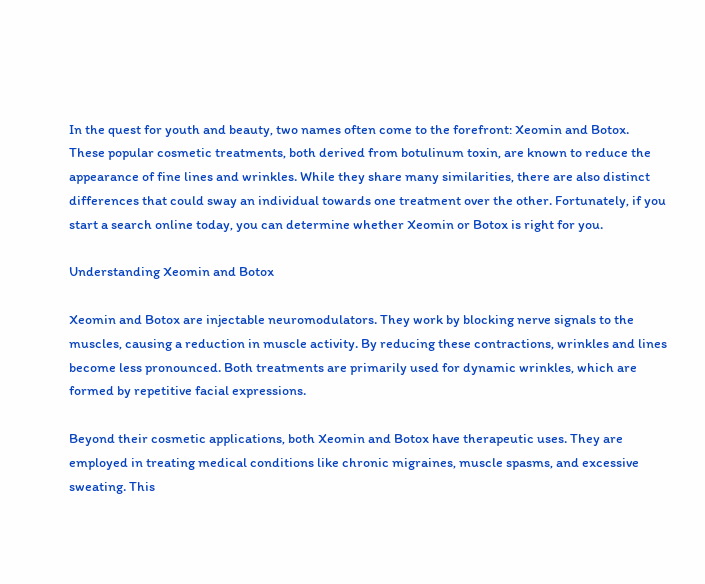In the quest for youth and beauty, two names often come to the forefront: Xeomin and Botox. These popular cosmetic treatments, both derived from botulinum toxin, are known to reduce the appearance of fine lines and wrinkles. While they share many similarities, there are also distinct differences that could sway an individual towards one treatment over the other. Fortunately, if you start a search online today, you can determine whether Xeomin or Botox is right for you.

Understanding Xeomin and Botox

Xeomin and Botox are injectable neuromodulators. They work by blocking nerve signals to the muscles, causing a reduction in muscle activity. By reducing these contractions, wrinkles and lines become less pronounced. Both treatments are primarily used for dynamic wrinkles, which are formed by repetitive facial expressions.

Beyond their cosmetic applications, both Xeomin and Botox have therapeutic uses. They are employed in treating medical conditions like chronic migraines, muscle spasms, and excessive sweating. This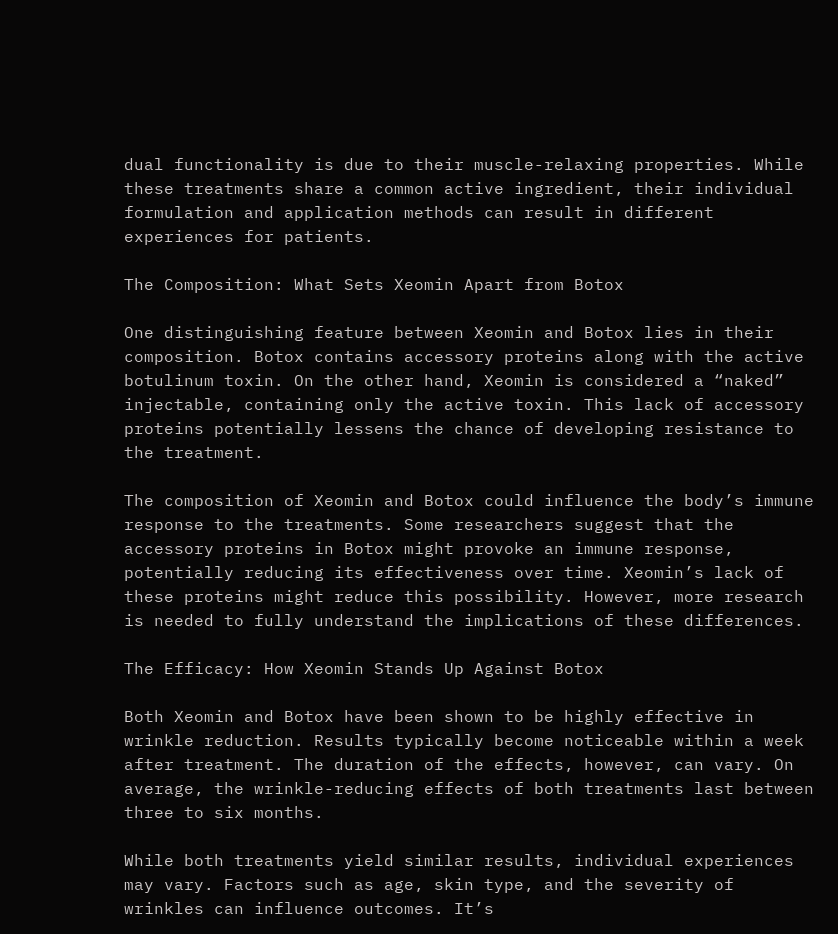dual functionality is due to their muscle-relaxing properties. While these treatments share a common active ingredient, their individual formulation and application methods can result in different experiences for patients.

The Composition: What Sets Xeomin Apart from Botox

One distinguishing feature between Xeomin and Botox lies in their composition. Botox contains accessory proteins along with the active botulinum toxin. On the other hand, Xeomin is considered a “naked” injectable, containing only the active toxin. This lack of accessory proteins potentially lessens the chance of developing resistance to the treatment.

The composition of Xeomin and Botox could influence the body’s immune response to the treatments. Some researchers suggest that the accessory proteins in Botox might provoke an immune response, potentially reducing its effectiveness over time. Xeomin’s lack of these proteins might reduce this possibility. However, more research is needed to fully understand the implications of these differences.

The Efficacy: How Xeomin Stands Up Against Botox

Both Xeomin and Botox have been shown to be highly effective in wrinkle reduction. Results typically become noticeable within a week after treatment. The duration of the effects, however, can vary. On average, the wrinkle-reducing effects of both treatments last between three to six months.

While both treatments yield similar results, individual experiences may vary. Factors such as age, skin type, and the severity of wrinkles can influence outcomes. It’s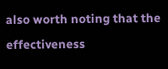also worth noting that the effectiveness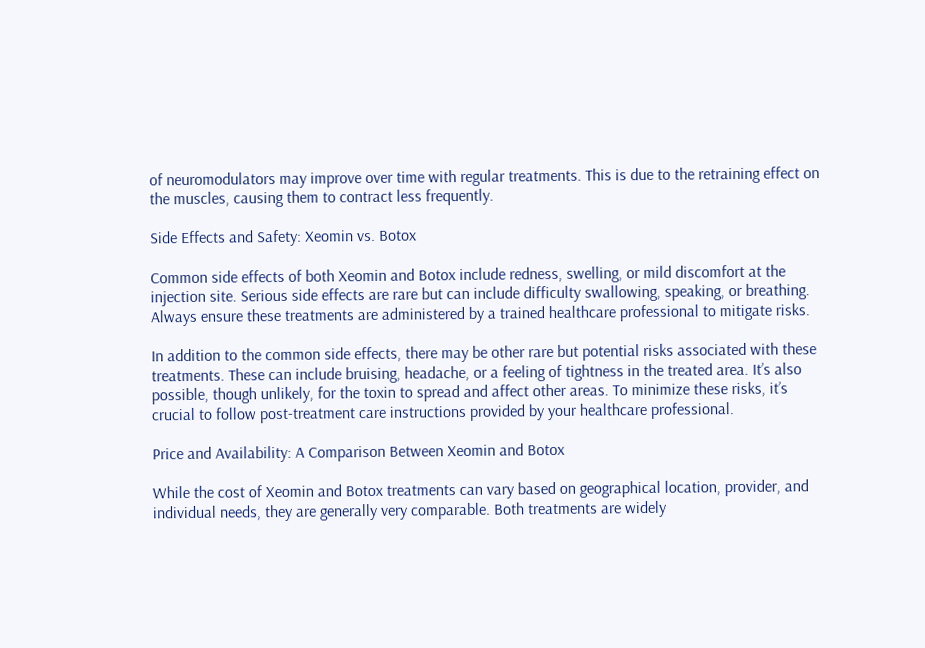of neuromodulators may improve over time with regular treatments. This is due to the retraining effect on the muscles, causing them to contract less frequently.

Side Effects and Safety: Xeomin vs. Botox

Common side effects of both Xeomin and Botox include redness, swelling, or mild discomfort at the injection site. Serious side effects are rare but can include difficulty swallowing, speaking, or breathing. Always ensure these treatments are administered by a trained healthcare professional to mitigate risks.

In addition to the common side effects, there may be other rare but potential risks associated with these treatments. These can include bruising, headache, or a feeling of tightness in the treated area. It’s also possible, though unlikely, for the toxin to spread and affect other areas. To minimize these risks, it’s crucial to follow post-treatment care instructions provided by your healthcare professional.

Price and Availability: A Comparison Between Xeomin and Botox

While the cost of Xeomin and Botox treatments can vary based on geographical location, provider, and individual needs, they are generally very comparable. Both treatments are widely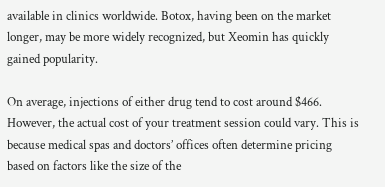available in clinics worldwide. Botox, having been on the market longer, may be more widely recognized, but Xeomin has quickly gained popularity.

On average, injections of either drug tend to cost around $466. However, the actual cost of your treatment session could vary. This is because medical spas and doctors’ offices often determine pricing based on factors like the size of the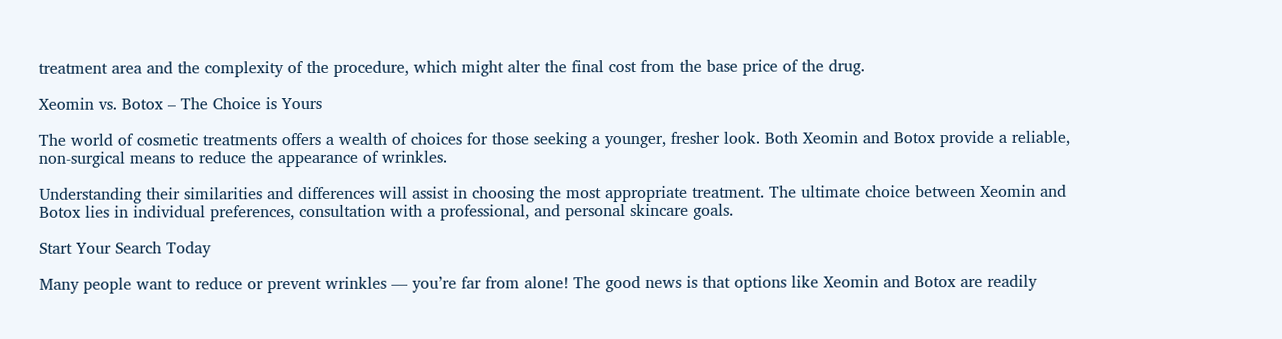treatment area and the complexity of the procedure, which might alter the final cost from the base price of the drug.

Xeomin vs. Botox – The Choice is Yours

The world of cosmetic treatments offers a wealth of choices for those seeking a younger, fresher look. Both Xeomin and Botox provide a reliable, non-surgical means to reduce the appearance of wrinkles.

Understanding their similarities and differences will assist in choosing the most appropriate treatment. The ultimate choice between Xeomin and Botox lies in individual preferences, consultation with a professional, and personal skincare goals.

Start Your Search Today

Many people want to reduce or prevent wrinkles — you’re far from alone! The good news is that options like Xeomin and Botox are readily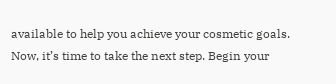available to help you achieve your cosmetic goals. Now, it’s time to take the next step. Begin your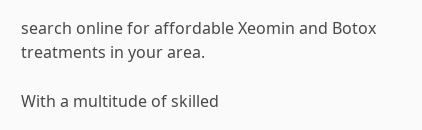search online for affordable Xeomin and Botox treatments in your area.

With a multitude of skilled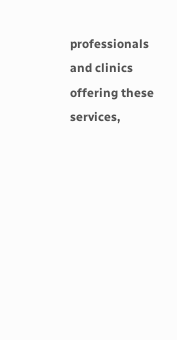professionals and clinics offering these services,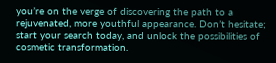you’re on the verge of discovering the path to a rejuvenated, more youthful appearance. Don’t hesitate; start your search today, and unlock the possibilities of cosmetic transformation.